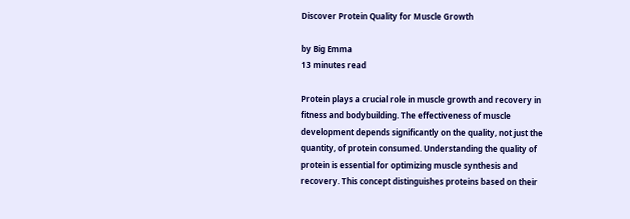Discover Protein Quality for Muscle Growth

by Big Emma
13 minutes read

Protein plays a crucial role in muscle growth and recovery in fitness and bodybuilding. The effectiveness of muscle development depends significantly on the quality, not just the quantity, of protein consumed. Understanding the quality of protein is essential for optimizing muscle synthesis and recovery. This concept distinguishes proteins based on their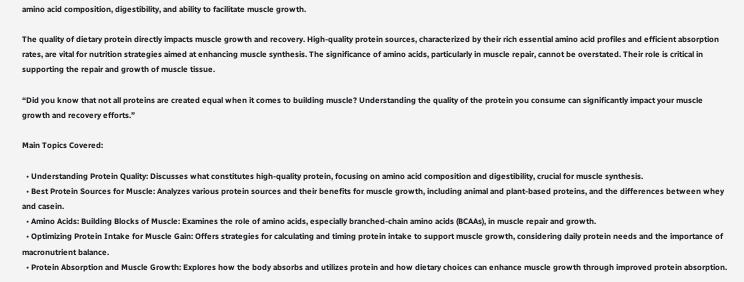amino acid composition, digestibility, and ability to facilitate muscle growth.

The quality of dietary protein directly impacts muscle growth and recovery. High-quality protein sources, characterized by their rich essential amino acid profiles and efficient absorption rates, are vital for nutrition strategies aimed at enhancing muscle synthesis. The significance of amino acids, particularly in muscle repair, cannot be overstated. Their role is critical in supporting the repair and growth of muscle tissue.

“Did you know that not all proteins are created equal when it comes to building muscle? Understanding the quality of the protein you consume can significantly impact your muscle growth and recovery efforts.”

Main Topics Covered:

  • Understanding Protein Quality: Discusses what constitutes high-quality protein, focusing on amino acid composition and digestibility, crucial for muscle synthesis.
  • Best Protein Sources for Muscle: Analyzes various protein sources and their benefits for muscle growth, including animal and plant-based proteins, and the differences between whey and casein.
  • Amino Acids: Building Blocks of Muscle: Examines the role of amino acids, especially branched-chain amino acids (BCAAs), in muscle repair and growth.
  • Optimizing Protein Intake for Muscle Gain: Offers strategies for calculating and timing protein intake to support muscle growth, considering daily protein needs and the importance of macronutrient balance.
  • Protein Absorption and Muscle Growth: Explores how the body absorbs and utilizes protein and how dietary choices can enhance muscle growth through improved protein absorption.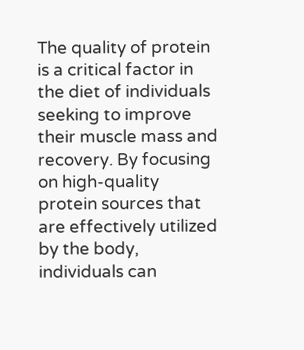The quality of protein is a critical factor in the diet of individuals seeking to improve their muscle mass and recovery. By focusing on high-quality protein sources that are effectively utilized by the body, individuals can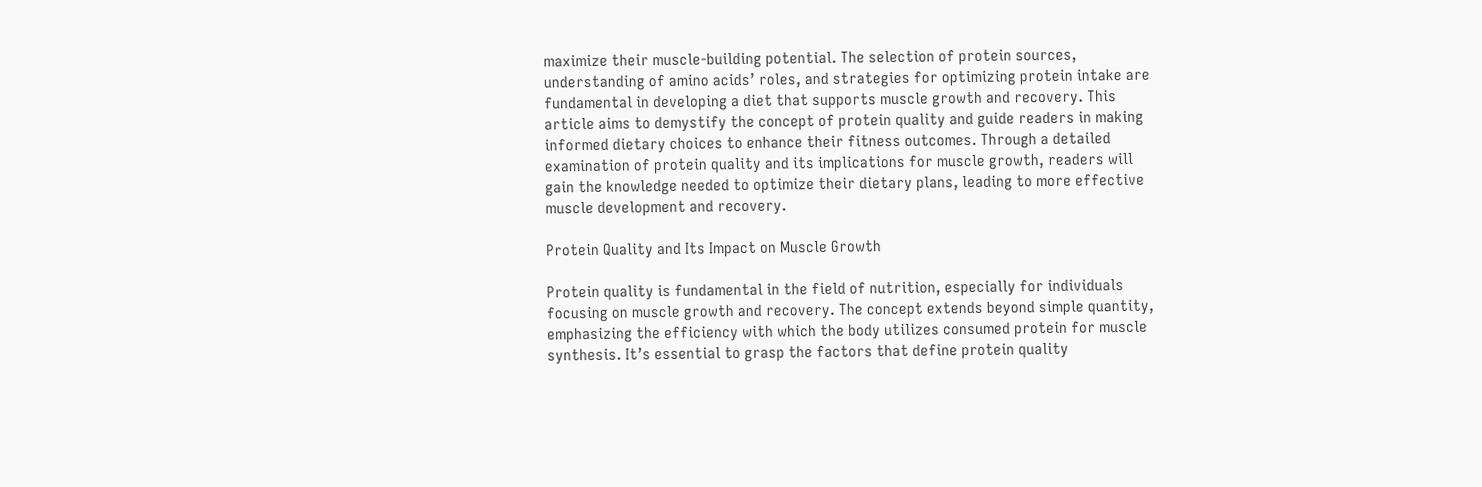maximize their muscle-building potential. The selection of protein sources, understanding of amino acids’ roles, and strategies for optimizing protein intake are fundamental in developing a diet that supports muscle growth and recovery. This article aims to demystify the concept of protein quality and guide readers in making informed dietary choices to enhance their fitness outcomes. Through a detailed examination of protein quality and its implications for muscle growth, readers will gain the knowledge needed to optimize their dietary plans, leading to more effective muscle development and recovery.

Protein Quality and Its Impact on Muscle Growth

Protein quality is fundamental in the field of nutrition, especially for individuals focusing on muscle growth and recovery. The concept extends beyond simple quantity, emphasizing the efficiency with which the body utilizes consumed protein for muscle synthesis. It’s essential to grasp the factors that define protein quality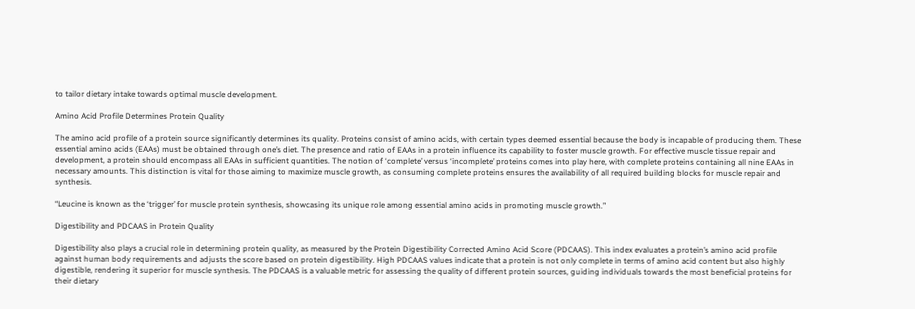to tailor dietary intake towards optimal muscle development.

Amino Acid Profile Determines Protein Quality

The amino acid profile of a protein source significantly determines its quality. Proteins consist of amino acids, with certain types deemed essential because the body is incapable of producing them. These essential amino acids (EAAs) must be obtained through one’s diet. The presence and ratio of EAAs in a protein influence its capability to foster muscle growth. For effective muscle tissue repair and development, a protein should encompass all EAAs in sufficient quantities. The notion of ‘complete’ versus ‘incomplete’ proteins comes into play here, with complete proteins containing all nine EAAs in necessary amounts. This distinction is vital for those aiming to maximize muscle growth, as consuming complete proteins ensures the availability of all required building blocks for muscle repair and synthesis.

“Leucine is known as the ‘trigger’ for muscle protein synthesis, showcasing its unique role among essential amino acids in promoting muscle growth.”

Digestibility and PDCAAS in Protein Quality

Digestibility also plays a crucial role in determining protein quality, as measured by the Protein Digestibility Corrected Amino Acid Score (PDCAAS). This index evaluates a protein’s amino acid profile against human body requirements and adjusts the score based on protein digestibility. High PDCAAS values indicate that a protein is not only complete in terms of amino acid content but also highly digestible, rendering it superior for muscle synthesis. The PDCAAS is a valuable metric for assessing the quality of different protein sources, guiding individuals towards the most beneficial proteins for their dietary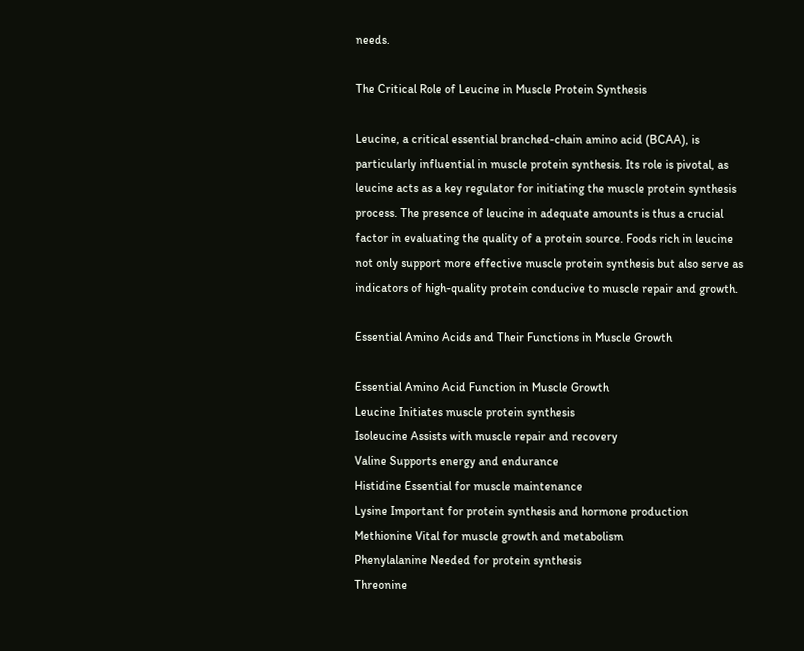needs.

The Critical Role of Leucine in Muscle Protein Synthesis

Leucine, a critical essential branched-chain amino acid (BCAA), is particularly influential in muscle protein synthesis. Its role is pivotal, as leucine acts as a key regulator for initiating the muscle protein synthesis process. The presence of leucine in adequate amounts is thus a crucial factor in evaluating the quality of a protein source. Foods rich in leucine not only support more effective muscle protein synthesis but also serve as indicators of high-quality protein conducive to muscle repair and growth.

Essential Amino Acids and Their Functions in Muscle Growth

Essential Amino Acid Function in Muscle Growth
Leucine Initiates muscle protein synthesis
Isoleucine Assists with muscle repair and recovery
Valine Supports energy and endurance
Histidine Essential for muscle maintenance
Lysine Important for protein synthesis and hormone production
Methionine Vital for muscle growth and metabolism
Phenylalanine Needed for protein synthesis
Threonine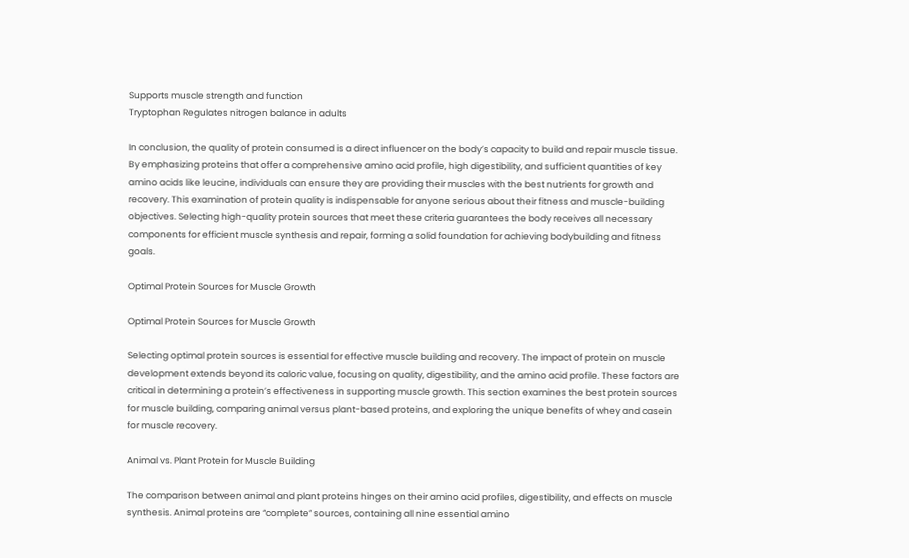Supports muscle strength and function
Tryptophan Regulates nitrogen balance in adults

In conclusion, the quality of protein consumed is a direct influencer on the body’s capacity to build and repair muscle tissue. By emphasizing proteins that offer a comprehensive amino acid profile, high digestibility, and sufficient quantities of key amino acids like leucine, individuals can ensure they are providing their muscles with the best nutrients for growth and recovery. This examination of protein quality is indispensable for anyone serious about their fitness and muscle-building objectives. Selecting high-quality protein sources that meet these criteria guarantees the body receives all necessary components for efficient muscle synthesis and repair, forming a solid foundation for achieving bodybuilding and fitness goals.

Optimal Protein Sources for Muscle Growth

Optimal Protein Sources for Muscle Growth

Selecting optimal protein sources is essential for effective muscle building and recovery. The impact of protein on muscle development extends beyond its caloric value, focusing on quality, digestibility, and the amino acid profile. These factors are critical in determining a protein’s effectiveness in supporting muscle growth. This section examines the best protein sources for muscle building, comparing animal versus plant-based proteins, and exploring the unique benefits of whey and casein for muscle recovery.

Animal vs. Plant Protein for Muscle Building

The comparison between animal and plant proteins hinges on their amino acid profiles, digestibility, and effects on muscle synthesis. Animal proteins are “complete” sources, containing all nine essential amino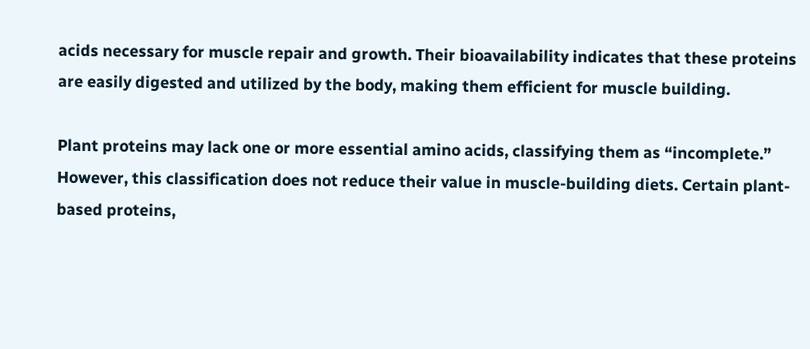acids necessary for muscle repair and growth. Their bioavailability indicates that these proteins are easily digested and utilized by the body, making them efficient for muscle building.

Plant proteins may lack one or more essential amino acids, classifying them as “incomplete.” However, this classification does not reduce their value in muscle-building diets. Certain plant-based proteins,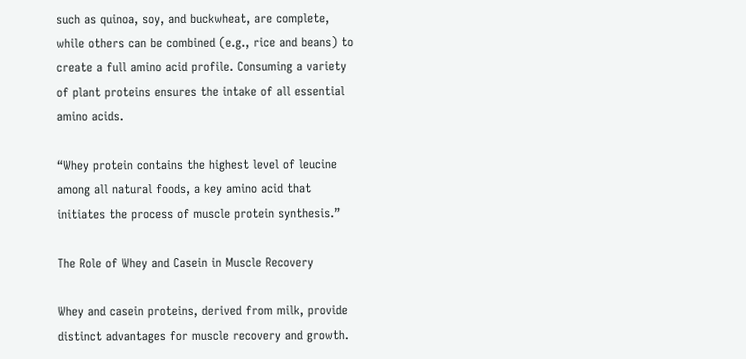such as quinoa, soy, and buckwheat, are complete, while others can be combined (e.g., rice and beans) to create a full amino acid profile. Consuming a variety of plant proteins ensures the intake of all essential amino acids.

“Whey protein contains the highest level of leucine among all natural foods, a key amino acid that initiates the process of muscle protein synthesis.”

The Role of Whey and Casein in Muscle Recovery

Whey and casein proteins, derived from milk, provide distinct advantages for muscle recovery and growth.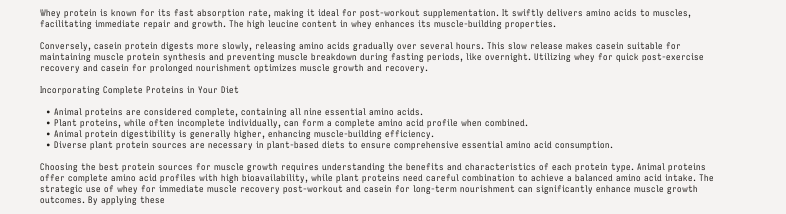Whey protein is known for its fast absorption rate, making it ideal for post-workout supplementation. It swiftly delivers amino acids to muscles, facilitating immediate repair and growth. The high leucine content in whey enhances its muscle-building properties.

Conversely, casein protein digests more slowly, releasing amino acids gradually over several hours. This slow release makes casein suitable for maintaining muscle protein synthesis and preventing muscle breakdown during fasting periods, like overnight. Utilizing whey for quick post-exercise recovery and casein for prolonged nourishment optimizes muscle growth and recovery.

Incorporating Complete Proteins in Your Diet

  • Animal proteins are considered complete, containing all nine essential amino acids.
  • Plant proteins, while often incomplete individually, can form a complete amino acid profile when combined.
  • Animal protein digestibility is generally higher, enhancing muscle-building efficiency.
  • Diverse plant protein sources are necessary in plant-based diets to ensure comprehensive essential amino acid consumption.

Choosing the best protein sources for muscle growth requires understanding the benefits and characteristics of each protein type. Animal proteins offer complete amino acid profiles with high bioavailability, while plant proteins need careful combination to achieve a balanced amino acid intake. The strategic use of whey for immediate muscle recovery post-workout and casein for long-term nourishment can significantly enhance muscle growth outcomes. By applying these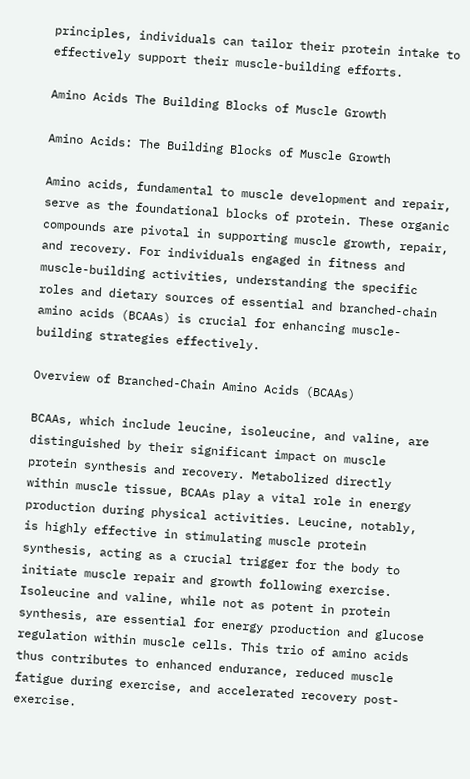principles, individuals can tailor their protein intake to effectively support their muscle-building efforts.

Amino Acids The Building Blocks of Muscle Growth

Amino Acids: The Building Blocks of Muscle Growth

Amino acids, fundamental to muscle development and repair, serve as the foundational blocks of protein. These organic compounds are pivotal in supporting muscle growth, repair, and recovery. For individuals engaged in fitness and muscle-building activities, understanding the specific roles and dietary sources of essential and branched-chain amino acids (BCAAs) is crucial for enhancing muscle-building strategies effectively.

Overview of Branched-Chain Amino Acids (BCAAs)

BCAAs, which include leucine, isoleucine, and valine, are distinguished by their significant impact on muscle protein synthesis and recovery. Metabolized directly within muscle tissue, BCAAs play a vital role in energy production during physical activities. Leucine, notably, is highly effective in stimulating muscle protein synthesis, acting as a crucial trigger for the body to initiate muscle repair and growth following exercise. Isoleucine and valine, while not as potent in protein synthesis, are essential for energy production and glucose regulation within muscle cells. This trio of amino acids thus contributes to enhanced endurance, reduced muscle fatigue during exercise, and accelerated recovery post-exercise.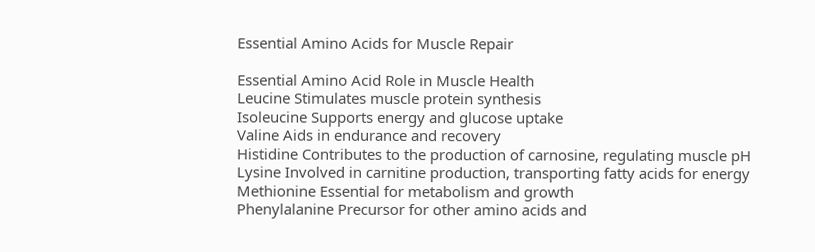Essential Amino Acids for Muscle Repair

Essential Amino Acid Role in Muscle Health
Leucine Stimulates muscle protein synthesis
Isoleucine Supports energy and glucose uptake
Valine Aids in endurance and recovery
Histidine Contributes to the production of carnosine, regulating muscle pH
Lysine Involved in carnitine production, transporting fatty acids for energy
Methionine Essential for metabolism and growth
Phenylalanine Precursor for other amino acids and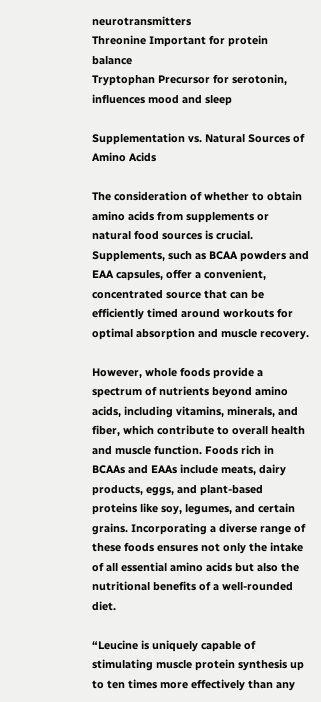neurotransmitters
Threonine Important for protein balance
Tryptophan Precursor for serotonin, influences mood and sleep

Supplementation vs. Natural Sources of Amino Acids

The consideration of whether to obtain amino acids from supplements or natural food sources is crucial. Supplements, such as BCAA powders and EAA capsules, offer a convenient, concentrated source that can be efficiently timed around workouts for optimal absorption and muscle recovery.

However, whole foods provide a spectrum of nutrients beyond amino acids, including vitamins, minerals, and fiber, which contribute to overall health and muscle function. Foods rich in BCAAs and EAAs include meats, dairy products, eggs, and plant-based proteins like soy, legumes, and certain grains. Incorporating a diverse range of these foods ensures not only the intake of all essential amino acids but also the nutritional benefits of a well-rounded diet.

“Leucine is uniquely capable of stimulating muscle protein synthesis up to ten times more effectively than any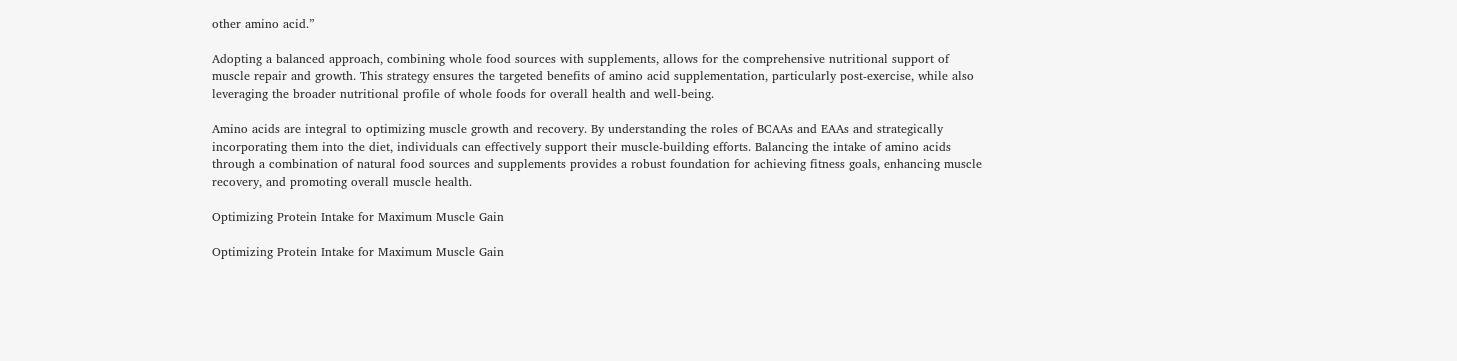other amino acid.”

Adopting a balanced approach, combining whole food sources with supplements, allows for the comprehensive nutritional support of muscle repair and growth. This strategy ensures the targeted benefits of amino acid supplementation, particularly post-exercise, while also leveraging the broader nutritional profile of whole foods for overall health and well-being.

Amino acids are integral to optimizing muscle growth and recovery. By understanding the roles of BCAAs and EAAs and strategically incorporating them into the diet, individuals can effectively support their muscle-building efforts. Balancing the intake of amino acids through a combination of natural food sources and supplements provides a robust foundation for achieving fitness goals, enhancing muscle recovery, and promoting overall muscle health.

Optimizing Protein Intake for Maximum Muscle Gain

Optimizing Protein Intake for Maximum Muscle Gain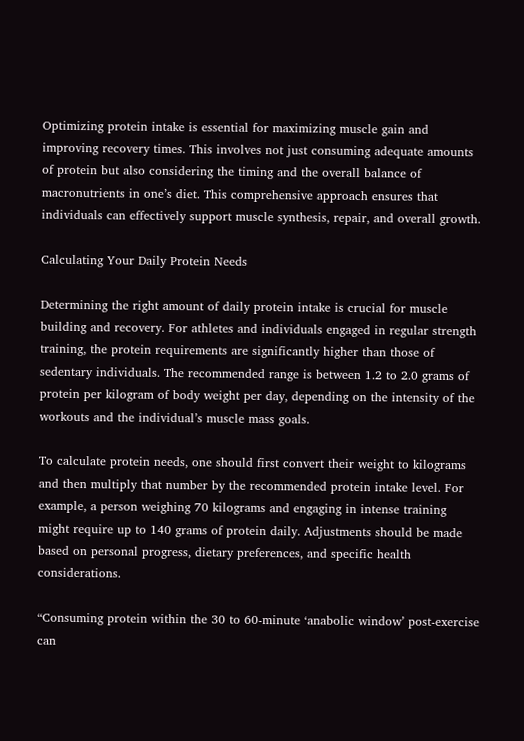Optimizing protein intake is essential for maximizing muscle gain and improving recovery times. This involves not just consuming adequate amounts of protein but also considering the timing and the overall balance of macronutrients in one’s diet. This comprehensive approach ensures that individuals can effectively support muscle synthesis, repair, and overall growth.

Calculating Your Daily Protein Needs

Determining the right amount of daily protein intake is crucial for muscle building and recovery. For athletes and individuals engaged in regular strength training, the protein requirements are significantly higher than those of sedentary individuals. The recommended range is between 1.2 to 2.0 grams of protein per kilogram of body weight per day, depending on the intensity of the workouts and the individual’s muscle mass goals.

To calculate protein needs, one should first convert their weight to kilograms and then multiply that number by the recommended protein intake level. For example, a person weighing 70 kilograms and engaging in intense training might require up to 140 grams of protein daily. Adjustments should be made based on personal progress, dietary preferences, and specific health considerations.

“Consuming protein within the 30 to 60-minute ‘anabolic window’ post-exercise can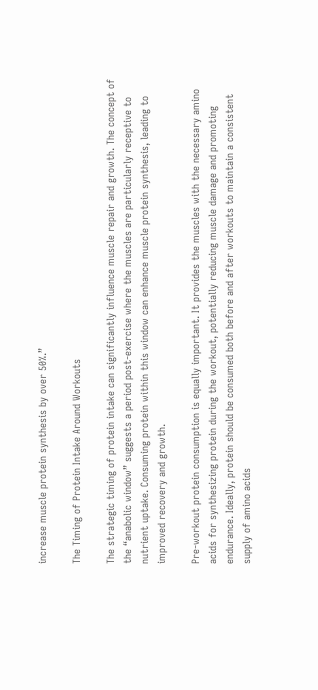increase muscle protein synthesis by over 50%.”

The Timing of Protein Intake Around Workouts

The strategic timing of protein intake can significantly influence muscle repair and growth. The concept of the “anabolic window” suggests a period post-exercise where the muscles are particularly receptive to nutrient uptake. Consuming protein within this window can enhance muscle protein synthesis, leading to improved recovery and growth.

Pre-workout protein consumption is equally important. It provides the muscles with the necessary amino acids for synthesizing protein during the workout, potentially reducing muscle damage and promoting endurance. Ideally, protein should be consumed both before and after workouts to maintain a consistent supply of amino acids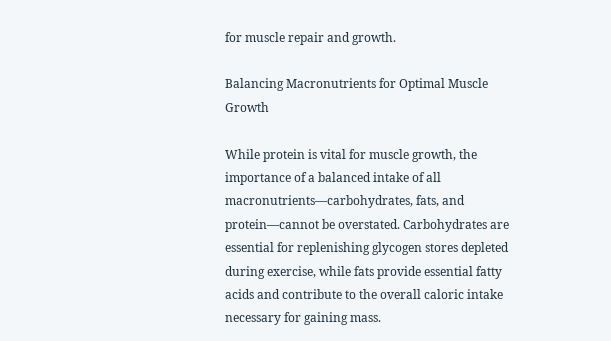for muscle repair and growth.

Balancing Macronutrients for Optimal Muscle Growth

While protein is vital for muscle growth, the importance of a balanced intake of all macronutrients—carbohydrates, fats, and protein—cannot be overstated. Carbohydrates are essential for replenishing glycogen stores depleted during exercise, while fats provide essential fatty acids and contribute to the overall caloric intake necessary for gaining mass.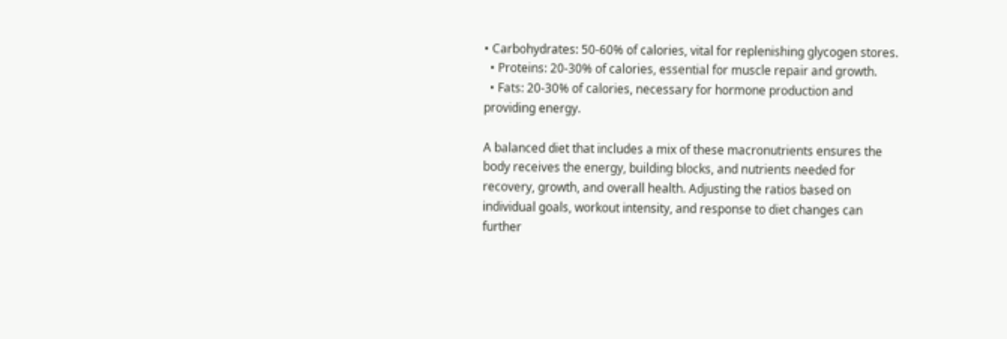• Carbohydrates: 50-60% of calories, vital for replenishing glycogen stores.
  • Proteins: 20-30% of calories, essential for muscle repair and growth.
  • Fats: 20-30% of calories, necessary for hormone production and providing energy.

A balanced diet that includes a mix of these macronutrients ensures the body receives the energy, building blocks, and nutrients needed for recovery, growth, and overall health. Adjusting the ratios based on individual goals, workout intensity, and response to diet changes can further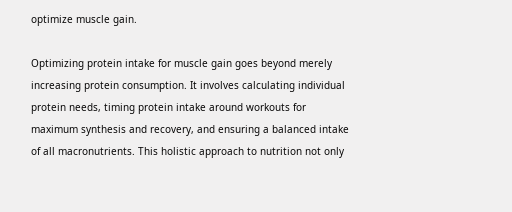optimize muscle gain.

Optimizing protein intake for muscle gain goes beyond merely increasing protein consumption. It involves calculating individual protein needs, timing protein intake around workouts for maximum synthesis and recovery, and ensuring a balanced intake of all macronutrients. This holistic approach to nutrition not only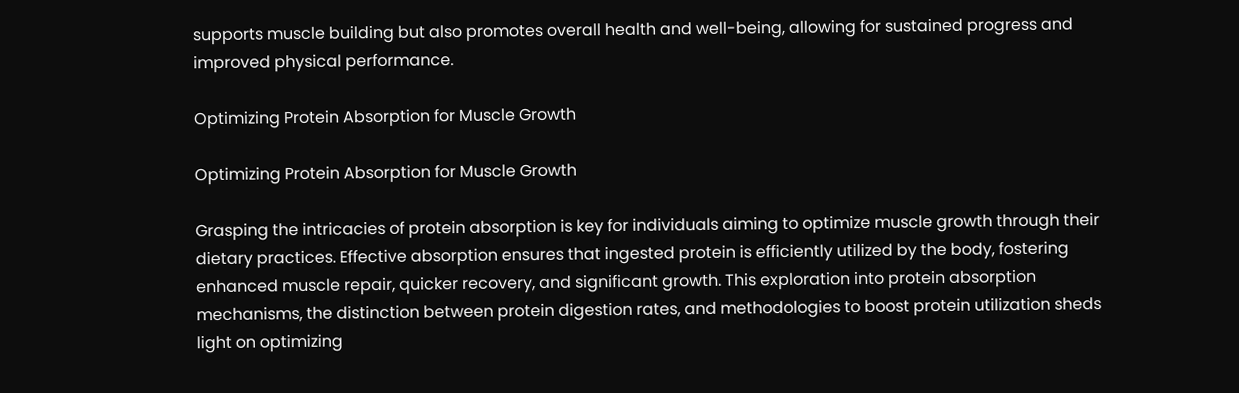supports muscle building but also promotes overall health and well-being, allowing for sustained progress and improved physical performance.

Optimizing Protein Absorption for Muscle Growth

Optimizing Protein Absorption for Muscle Growth

Grasping the intricacies of protein absorption is key for individuals aiming to optimize muscle growth through their dietary practices. Effective absorption ensures that ingested protein is efficiently utilized by the body, fostering enhanced muscle repair, quicker recovery, and significant growth. This exploration into protein absorption mechanisms, the distinction between protein digestion rates, and methodologies to boost protein utilization sheds light on optimizing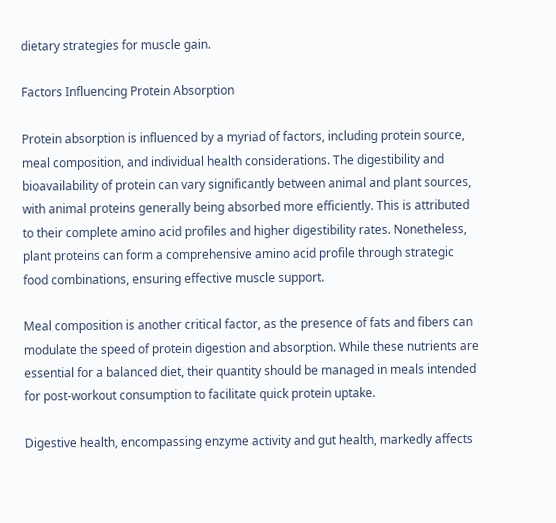dietary strategies for muscle gain.

Factors Influencing Protein Absorption

Protein absorption is influenced by a myriad of factors, including protein source, meal composition, and individual health considerations. The digestibility and bioavailability of protein can vary significantly between animal and plant sources, with animal proteins generally being absorbed more efficiently. This is attributed to their complete amino acid profiles and higher digestibility rates. Nonetheless, plant proteins can form a comprehensive amino acid profile through strategic food combinations, ensuring effective muscle support.

Meal composition is another critical factor, as the presence of fats and fibers can modulate the speed of protein digestion and absorption. While these nutrients are essential for a balanced diet, their quantity should be managed in meals intended for post-workout consumption to facilitate quick protein uptake.

Digestive health, encompassing enzyme activity and gut health, markedly affects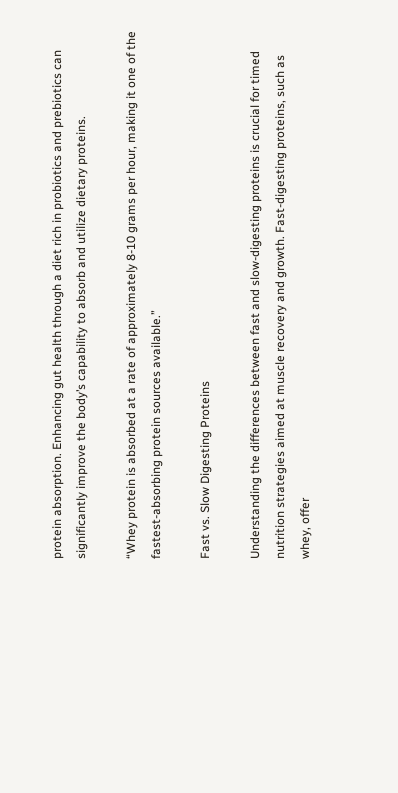protein absorption. Enhancing gut health through a diet rich in probiotics and prebiotics can significantly improve the body’s capability to absorb and utilize dietary proteins.

“Whey protein is absorbed at a rate of approximately 8-10 grams per hour, making it one of the fastest-absorbing protein sources available.”

Fast vs. Slow Digesting Proteins

Understanding the differences between fast and slow-digesting proteins is crucial for timed nutrition strategies aimed at muscle recovery and growth. Fast-digesting proteins, such as whey, offer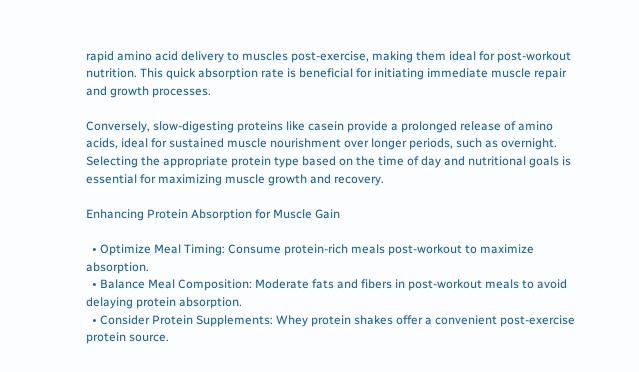rapid amino acid delivery to muscles post-exercise, making them ideal for post-workout nutrition. This quick absorption rate is beneficial for initiating immediate muscle repair and growth processes.

Conversely, slow-digesting proteins like casein provide a prolonged release of amino acids, ideal for sustained muscle nourishment over longer periods, such as overnight. Selecting the appropriate protein type based on the time of day and nutritional goals is essential for maximizing muscle growth and recovery.

Enhancing Protein Absorption for Muscle Gain

  • Optimize Meal Timing: Consume protein-rich meals post-workout to maximize absorption.
  • Balance Meal Composition: Moderate fats and fibers in post-workout meals to avoid delaying protein absorption.
  • Consider Protein Supplements: Whey protein shakes offer a convenient post-exercise protein source.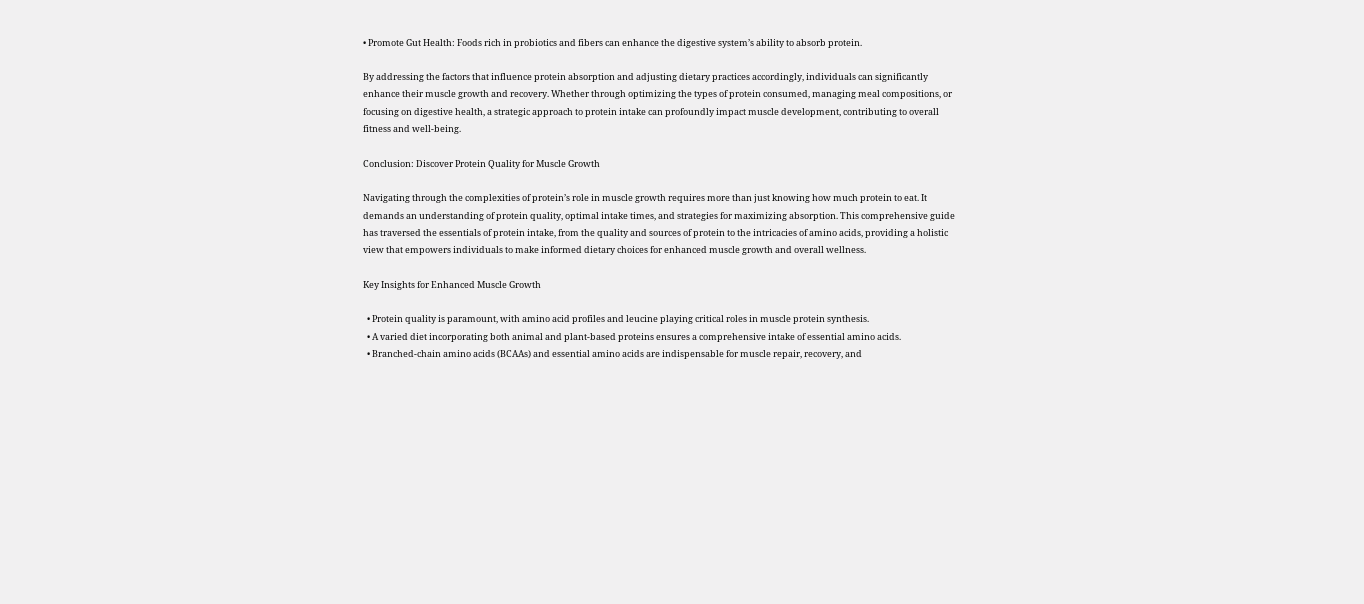• Promote Gut Health: Foods rich in probiotics and fibers can enhance the digestive system’s ability to absorb protein.

By addressing the factors that influence protein absorption and adjusting dietary practices accordingly, individuals can significantly enhance their muscle growth and recovery. Whether through optimizing the types of protein consumed, managing meal compositions, or focusing on digestive health, a strategic approach to protein intake can profoundly impact muscle development, contributing to overall fitness and well-being.

Conclusion: Discover Protein Quality for Muscle Growth

Navigating through the complexities of protein’s role in muscle growth requires more than just knowing how much protein to eat. It demands an understanding of protein quality, optimal intake times, and strategies for maximizing absorption. This comprehensive guide has traversed the essentials of protein intake, from the quality and sources of protein to the intricacies of amino acids, providing a holistic view that empowers individuals to make informed dietary choices for enhanced muscle growth and overall wellness.

Key Insights for Enhanced Muscle Growth

  • Protein quality is paramount, with amino acid profiles and leucine playing critical roles in muscle protein synthesis.
  • A varied diet incorporating both animal and plant-based proteins ensures a comprehensive intake of essential amino acids.
  • Branched-chain amino acids (BCAAs) and essential amino acids are indispensable for muscle repair, recovery, and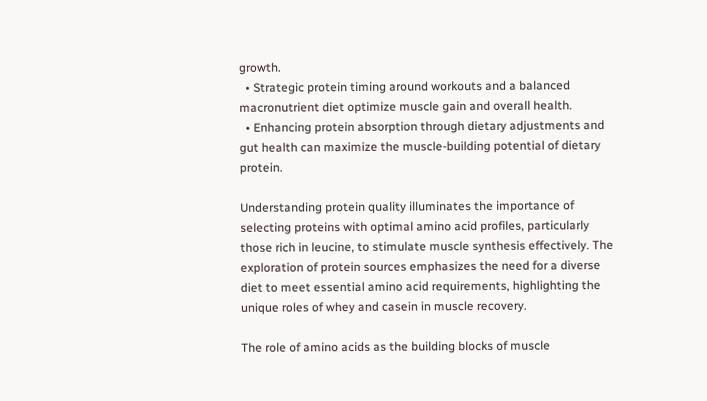growth.
  • Strategic protein timing around workouts and a balanced macronutrient diet optimize muscle gain and overall health.
  • Enhancing protein absorption through dietary adjustments and gut health can maximize the muscle-building potential of dietary protein.

Understanding protein quality illuminates the importance of selecting proteins with optimal amino acid profiles, particularly those rich in leucine, to stimulate muscle synthesis effectively. The exploration of protein sources emphasizes the need for a diverse diet to meet essential amino acid requirements, highlighting the unique roles of whey and casein in muscle recovery.

The role of amino acids as the building blocks of muscle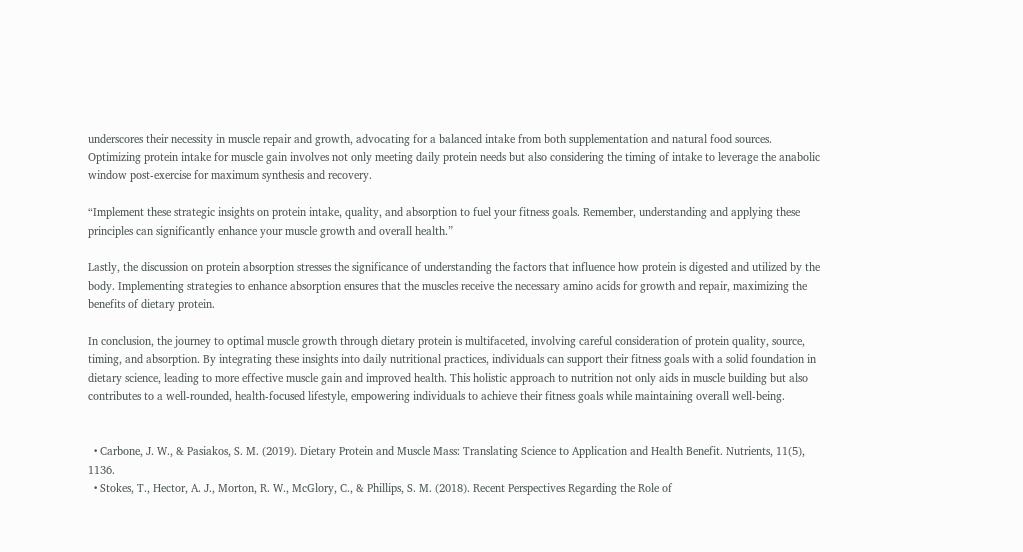underscores their necessity in muscle repair and growth, advocating for a balanced intake from both supplementation and natural food sources. Optimizing protein intake for muscle gain involves not only meeting daily protein needs but also considering the timing of intake to leverage the anabolic window post-exercise for maximum synthesis and recovery.

“Implement these strategic insights on protein intake, quality, and absorption to fuel your fitness goals. Remember, understanding and applying these principles can significantly enhance your muscle growth and overall health.”

Lastly, the discussion on protein absorption stresses the significance of understanding the factors that influence how protein is digested and utilized by the body. Implementing strategies to enhance absorption ensures that the muscles receive the necessary amino acids for growth and repair, maximizing the benefits of dietary protein.

In conclusion, the journey to optimal muscle growth through dietary protein is multifaceted, involving careful consideration of protein quality, source, timing, and absorption. By integrating these insights into daily nutritional practices, individuals can support their fitness goals with a solid foundation in dietary science, leading to more effective muscle gain and improved health. This holistic approach to nutrition not only aids in muscle building but also contributes to a well-rounded, health-focused lifestyle, empowering individuals to achieve their fitness goals while maintaining overall well-being.


  • Carbone, J. W., & Pasiakos, S. M. (2019). Dietary Protein and Muscle Mass: Translating Science to Application and Health Benefit. Nutrients, 11(5), 1136.
  • Stokes, T., Hector, A. J., Morton, R. W., McGlory, C., & Phillips, S. M. (2018). Recent Perspectives Regarding the Role of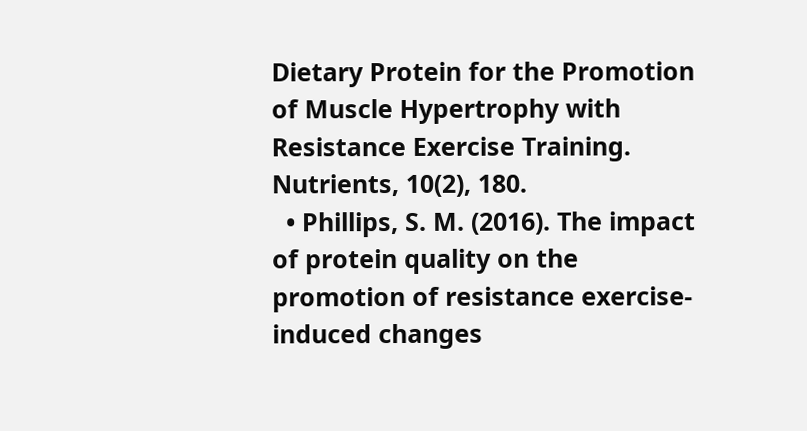Dietary Protein for the Promotion of Muscle Hypertrophy with Resistance Exercise Training. Nutrients, 10(2), 180.
  • Phillips, S. M. (2016). The impact of protein quality on the promotion of resistance exercise-induced changes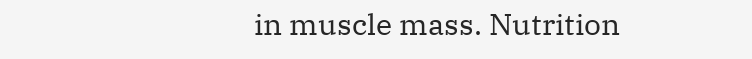in muscle mass. Nutrition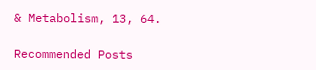& Metabolism, 13, 64.

Recommended Posts